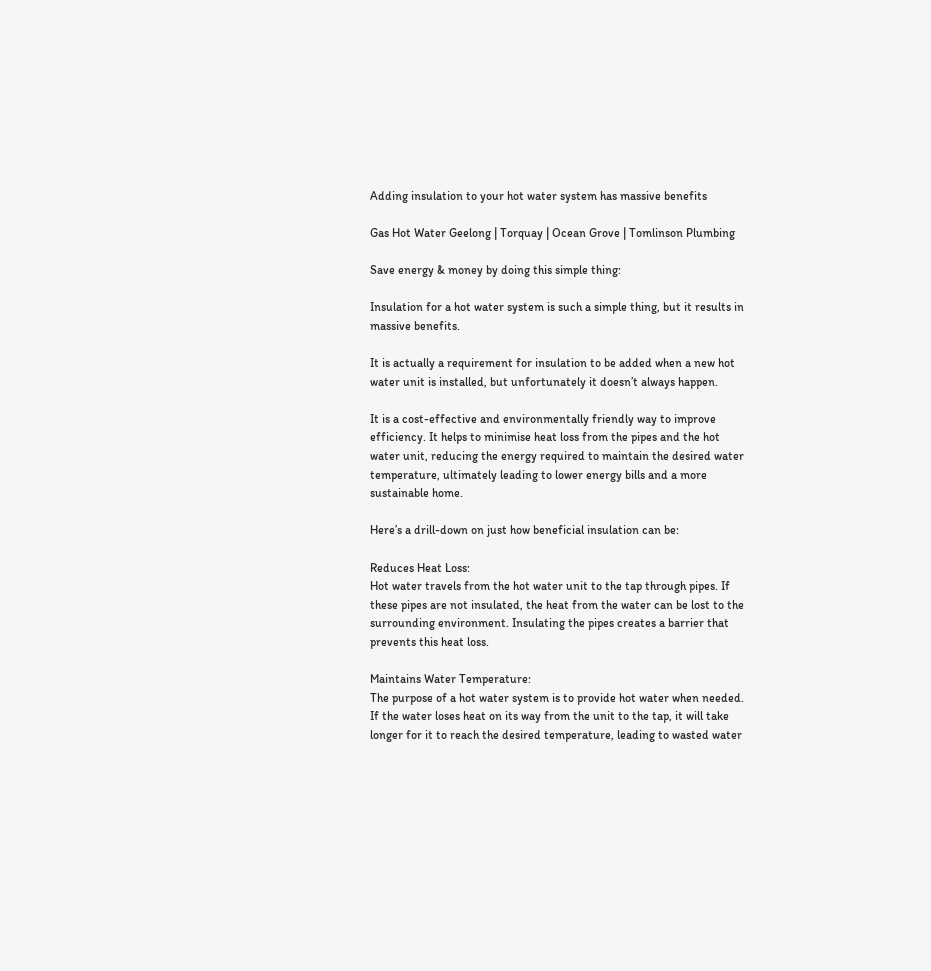Adding insulation to your hot water system has massive benefits

Gas Hot Water Geelong | Torquay | Ocean Grove | Tomlinson Plumbing

Save energy & money by doing this simple thing:

Insulation for a hot water system is such a simple thing, but it results in massive benefits.

It is actually a requirement for insulation to be added when a new hot water unit is installed, but unfortunately it doesn’t always happen.

It is a cost-effective and environmentally friendly way to improve efficiency. It helps to minimise heat loss from the pipes and the hot water unit, reducing the energy required to maintain the desired water temperature, ultimately leading to lower energy bills and a more sustainable home.

Here’s a drill-down on just how beneficial insulation can be:

Reduces Heat Loss:
Hot water travels from the hot water unit to the tap through pipes. If these pipes are not insulated, the heat from the water can be lost to the surrounding environment. Insulating the pipes creates a barrier that prevents this heat loss.

Maintains Water Temperature:
The purpose of a hot water system is to provide hot water when needed. If the water loses heat on its way from the unit to the tap, it will take longer for it to reach the desired temperature, leading to wasted water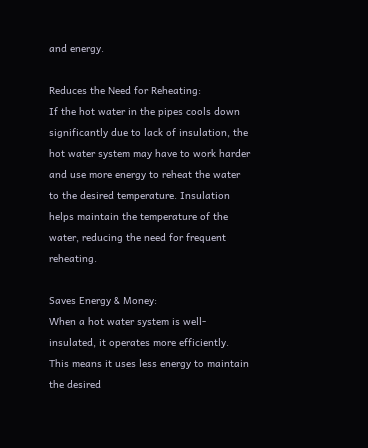and energy.

Reduces the Need for Reheating:
If the hot water in the pipes cools down significantly due to lack of insulation, the hot water system may have to work harder and use more energy to reheat the water to the desired temperature. Insulation helps maintain the temperature of the water, reducing the need for frequent reheating.

Saves Energy & Money:
When a hot water system is well-insulated, it operates more efficiently. This means it uses less energy to maintain the desired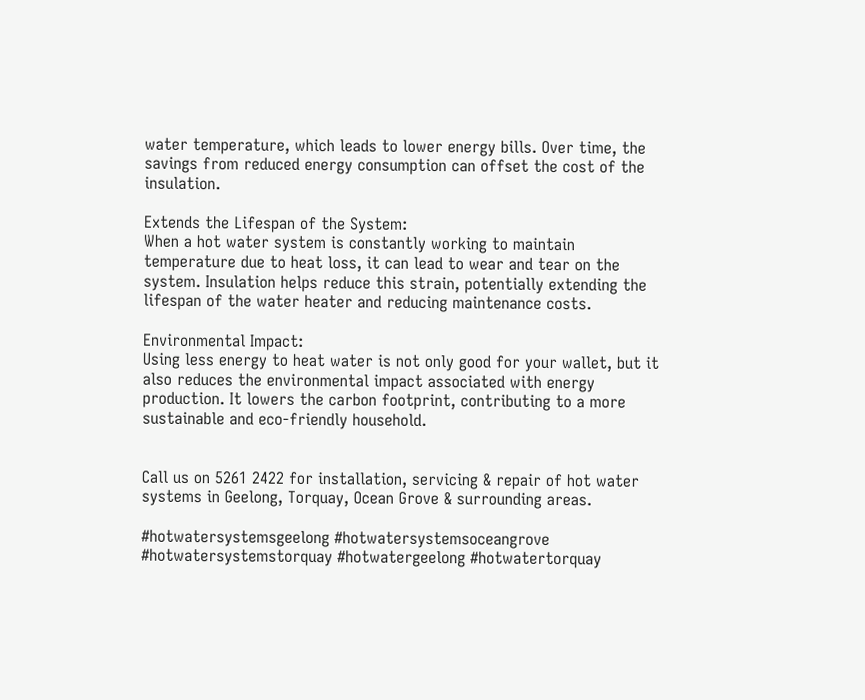water temperature, which leads to lower energy bills. Over time, the savings from reduced energy consumption can offset the cost of the insulation.

Extends the Lifespan of the System:
When a hot water system is constantly working to maintain temperature due to heat loss, it can lead to wear and tear on the system. Insulation helps reduce this strain, potentially extending the lifespan of the water heater and reducing maintenance costs.

Environmental Impact:
Using less energy to heat water is not only good for your wallet, but it also reduces the environmental impact associated with energy production. It lowers the carbon footprint, contributing to a more sustainable and eco-friendly household.


Call us on 5261 2422 for installation, servicing & repair of hot water systems in Geelong, Torquay, Ocean Grove & surrounding areas.

#hotwatersystemsgeelong #hotwatersystemsoceangrove #hotwatersystemstorquay #hotwatergeelong #hotwatertorquay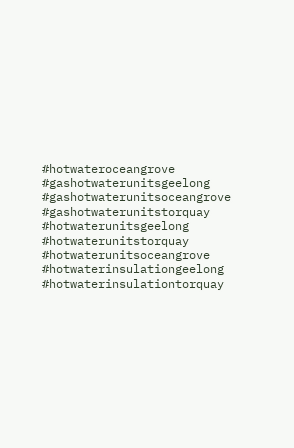#hotwateroceangrove #gashotwaterunitsgeelong #gashotwaterunitsoceangrove #gashotwaterunitstorquay
#hotwaterunitsgeelong #hotwaterunitstorquay #hotwaterunitsoceangrove #hotwaterinsulationgeelong #hotwaterinsulationtorquay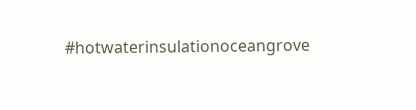#hotwaterinsulationoceangrove